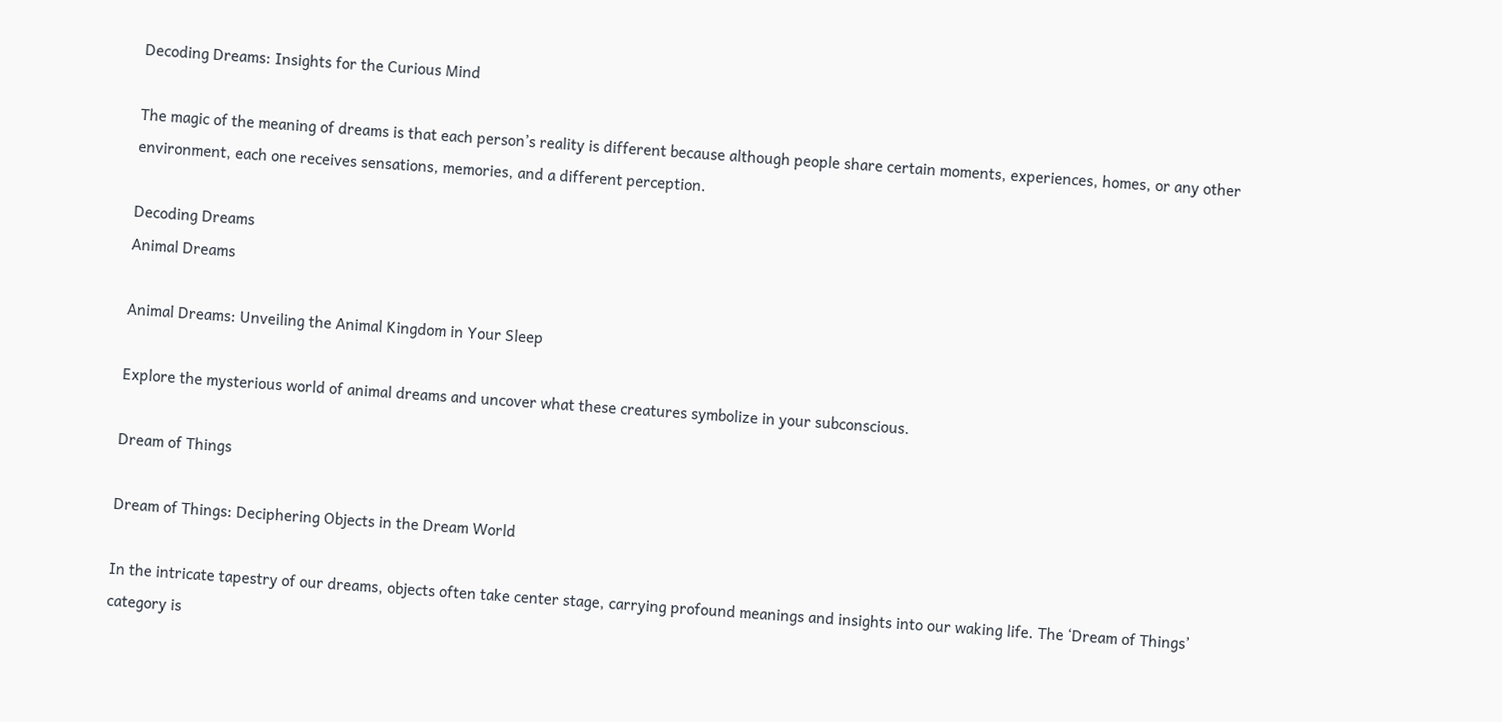Decoding Dreams: Insights for the Curious Mind

The magic of the meaning of dreams is that each person’s reality is different because although people share certain moments, experiences, homes, or any other environment, each one receives sensations, memories, and a different perception.

Decoding Dreams
Animal Dreams

Animal Dreams: Unveiling the Animal Kingdom in Your Sleep

Explore the mysterious world of animal dreams and uncover what these creatures symbolize in your subconscious.

Dream of Things

Dream of Things: Deciphering Objects in the Dream World

In the intricate tapestry of our dreams, objects often take center stage, carrying profound meanings and insights into our waking life. The ‘Dream of Things’ category is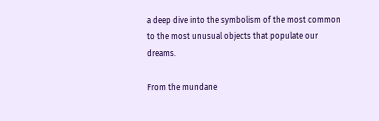a deep dive into the symbolism of the most common to the most unusual objects that populate our dreams.

From the mundane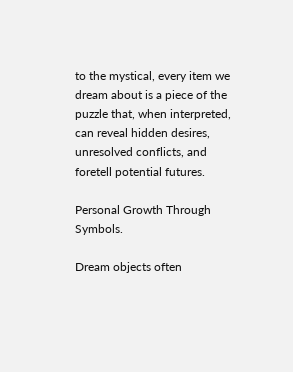to the mystical, every item we dream about is a piece of the puzzle that, when interpreted, can reveal hidden desires, unresolved conflicts, and foretell potential futures.

Personal Growth Through Symbols.

Dream objects often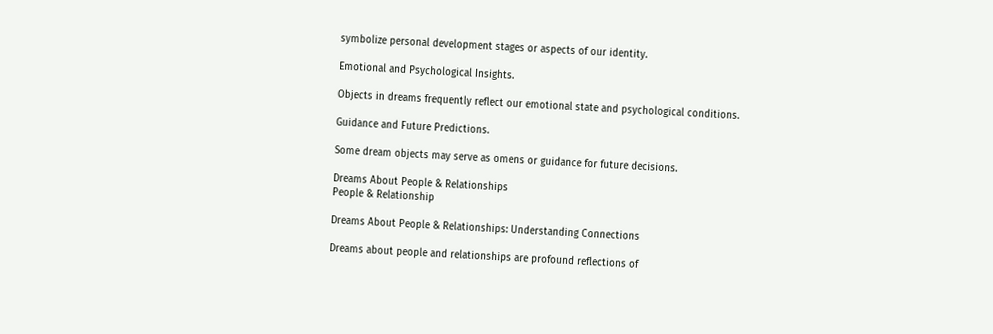symbolize personal development stages or aspects of our identity.

Emotional and Psychological Insights.

Objects in dreams frequently reflect our emotional state and psychological conditions.

Guidance and Future Predictions.

Some dream objects may serve as omens or guidance for future decisions.

Dreams About People & Relationships
People & Relationship

Dreams About People & Relationships: Understanding Connections

Dreams about people and relationships are profound reflections of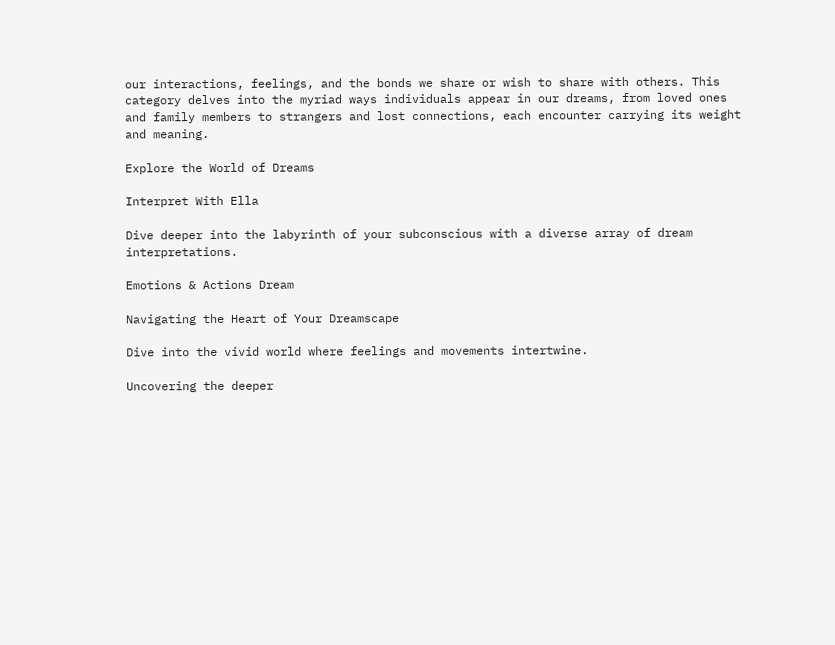our interactions, feelings, and the bonds we share or wish to share with others. This category delves into the myriad ways individuals appear in our dreams, from loved ones and family members to strangers and lost connections, each encounter carrying its weight and meaning.

Explore the World of Dreams

Interpret With Ella

Dive deeper into the labyrinth of your subconscious with a diverse array of dream interpretations.

Emotions & Actions Dream

Navigating the Heart of Your Dreamscape

Dive into the vivid world where feelings and movements intertwine.

Uncovering the deeper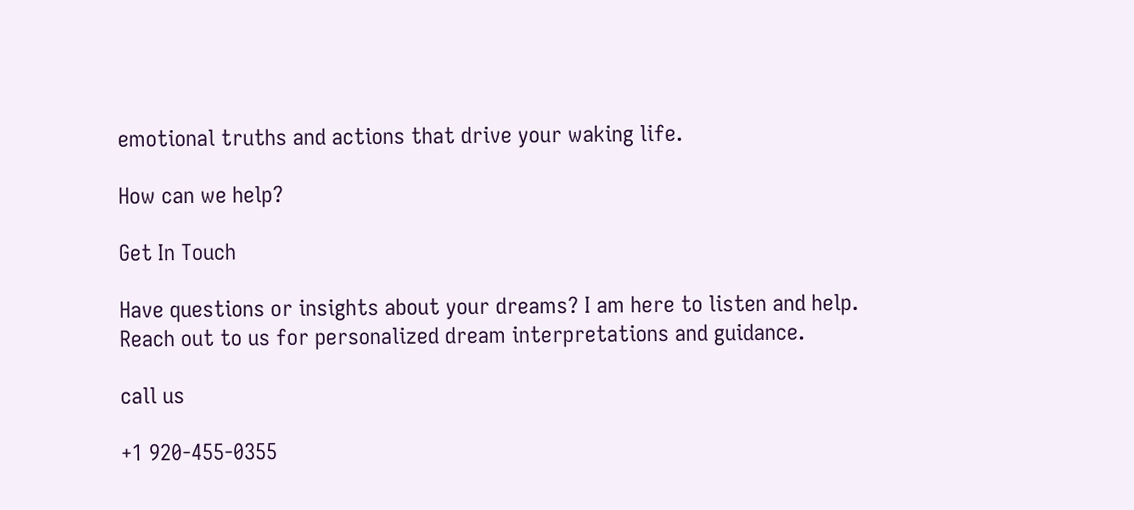emotional truths and actions that drive your waking life.

How can we help?

Get In Touch

Have questions or insights about your dreams? I am here to listen and help. Reach out to us for personalized dream interpretations and guidance.

call us

+1 920-455-0355